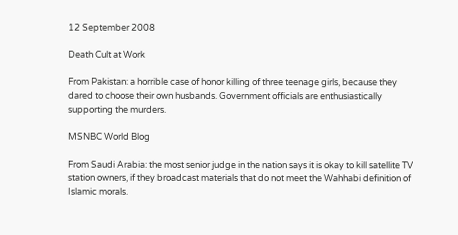12 September 2008

Death Cult at Work

From Pakistan: a horrible case of honor killing of three teenage girls, because they dared to choose their own husbands. Government officials are enthusiastically supporting the murders.

MSNBC World Blog

From Saudi Arabia: the most senior judge in the nation says it is okay to kill satellite TV station owners, if they broadcast materials that do not meet the Wahhabi definition of Islamic morals.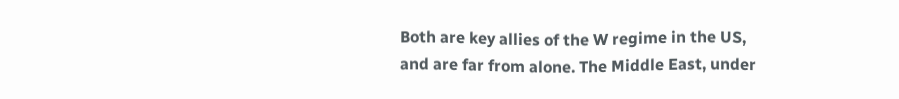Both are key allies of the W regime in the US, and are far from alone. The Middle East, under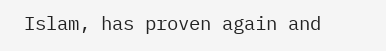Islam, has proven again and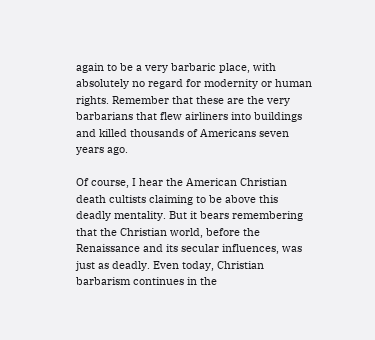again to be a very barbaric place, with absolutely no regard for modernity or human rights. Remember that these are the very barbarians that flew airliners into buildings and killed thousands of Americans seven years ago.

Of course, I hear the American Christian death cultists claiming to be above this deadly mentality. But it bears remembering that the Christian world, before the Renaissance and its secular influences, was just as deadly. Even today, Christian barbarism continues in the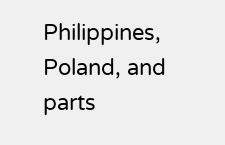Philippines, Poland, and parts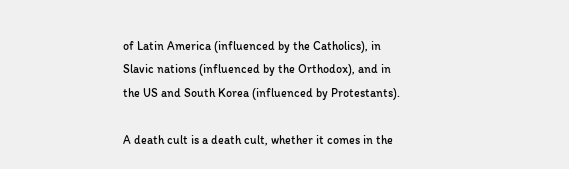of Latin America (influenced by the Catholics), in Slavic nations (influenced by the Orthodox), and in the US and South Korea (influenced by Protestants).

A death cult is a death cult, whether it comes in the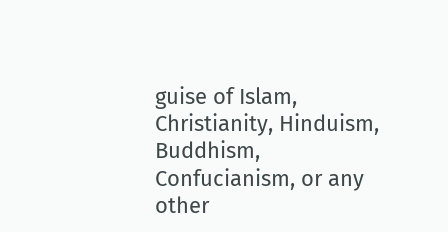guise of Islam, Christianity, Hinduism, Buddhism, Confucianism, or any other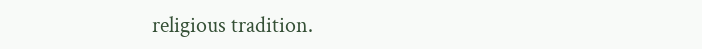religious tradition.